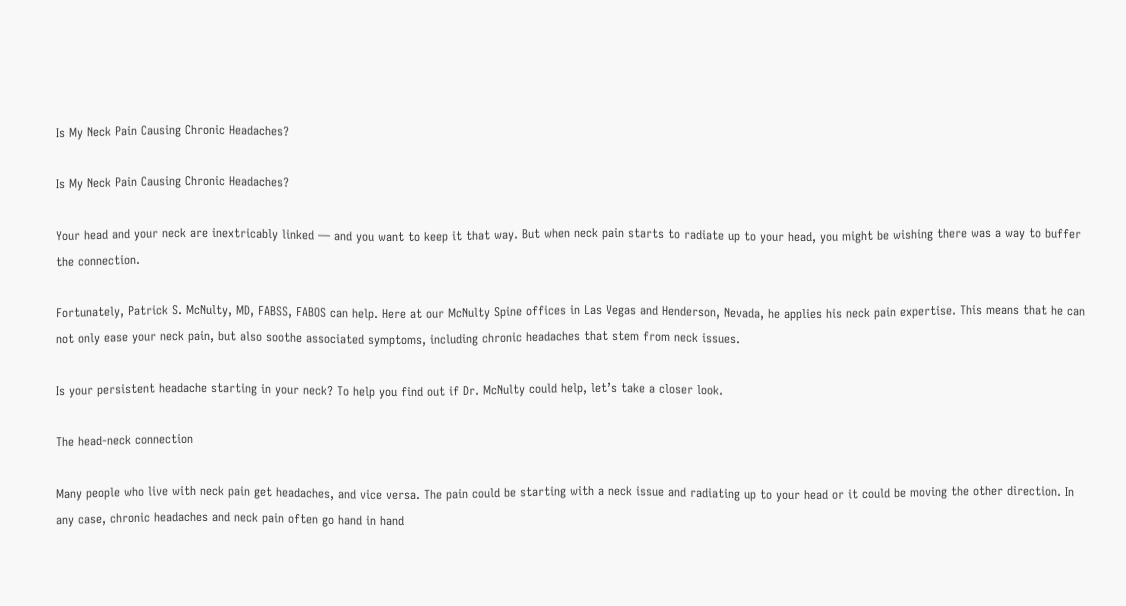Is My Neck Pain Causing Chronic Headaches?

Is My Neck Pain Causing Chronic Headaches?

Your head and your neck are inextricably linked — and you want to keep it that way. But when neck pain starts to radiate up to your head, you might be wishing there was a way to buffer the connection.

Fortunately, Patrick S. McNulty, MD, FABSS, FABOS can help. Here at our McNulty Spine offices in Las Vegas and Henderson, Nevada, he applies his neck pain expertise. This means that he can not only ease your neck pain, but also soothe associated symptoms, including chronic headaches that stem from neck issues.

Is your persistent headache starting in your neck? To help you find out if Dr. McNulty could help, let’s take a closer look.

The head-neck connection

Many people who live with neck pain get headaches, and vice versa. The pain could be starting with a neck issue and radiating up to your head or it could be moving the other direction. In any case, chronic headaches and neck pain often go hand in hand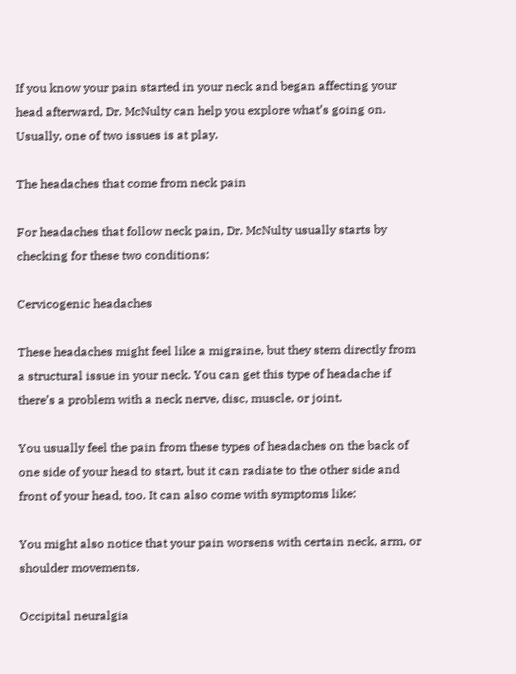If you know your pain started in your neck and began affecting your head afterward, Dr. McNulty can help you explore what’s going on. Usually, one of two issues is at play.

The headaches that come from neck pain

For headaches that follow neck pain, Dr. McNulty usually starts by checking for these two conditions:

Cervicogenic headaches

These headaches might feel like a migraine, but they stem directly from a structural issue in your neck. You can get this type of headache if there’s a problem with a neck nerve, disc, muscle, or joint.

You usually feel the pain from these types of headaches on the back of one side of your head to start, but it can radiate to the other side and front of your head, too. It can also come with symptoms like:

You might also notice that your pain worsens with certain neck, arm, or shoulder movements.

Occipital neuralgia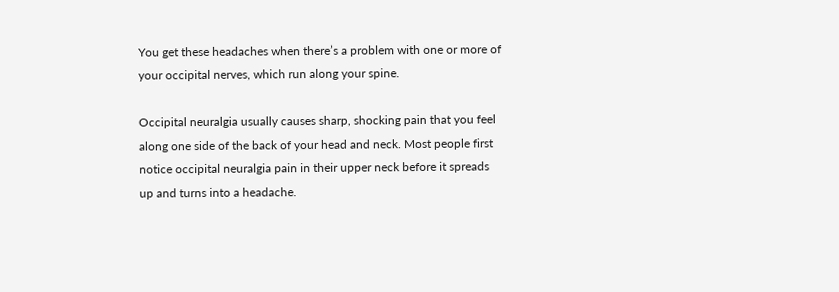You get these headaches when there’s a problem with one or more of your occipital nerves, which run along your spine.

Occipital neuralgia usually causes sharp, shocking pain that you feel along one side of the back of your head and neck. Most people first notice occipital neuralgia pain in their upper neck before it spreads up and turns into a headache.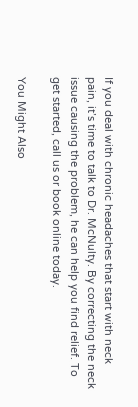If you deal with chronic headaches that start with neck pain, it’s time to talk to Dr. McNulty. By correcting the neck issue causing the problem, he can help you find relief. To get started, call us or book online today.

You Might Also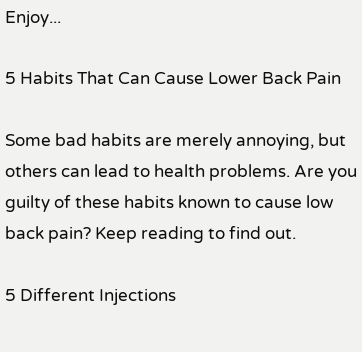Enjoy...

5 Habits That Can Cause Lower Back Pain

Some bad habits are merely annoying, but others can lead to health problems. Are you guilty of these habits known to cause low back pain? Keep reading to find out.

5 Different Injections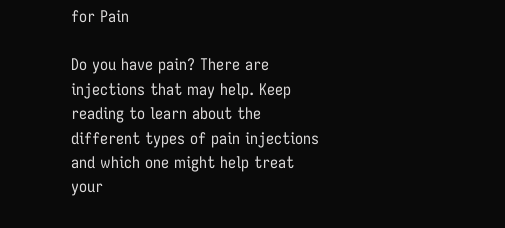for Pain

Do you have pain? There are injections that may help. Keep reading to learn about the different types of pain injections and which one might help treat your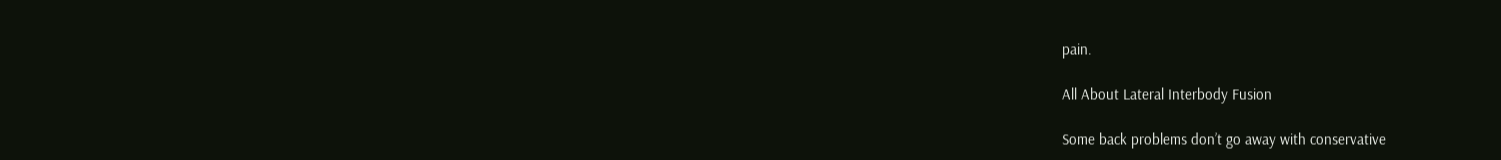pain.

All About Lateral Interbody Fusion

Some back problems don’t go away with conservative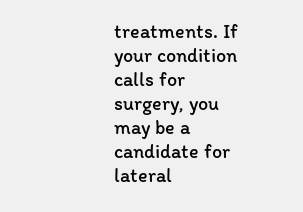treatments. If your condition calls for surgery, you may be a candidate for lateral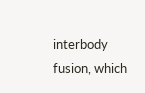interbody fusion, which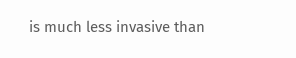is much less invasive than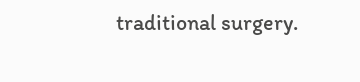traditional surgery.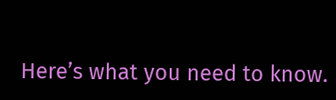Here’s what you need to know.